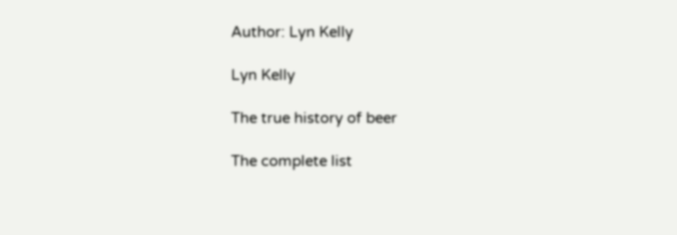Author: Lyn Kelly

Lyn Kelly

The true history of beer

The complete list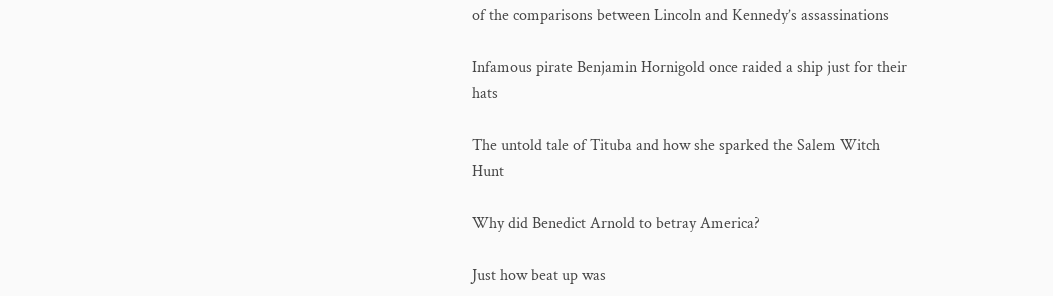of the comparisons between Lincoln and Kennedy’s assassinations

Infamous pirate Benjamin Hornigold once raided a ship just for their hats

The untold tale of Tituba and how she sparked the Salem Witch Hunt

Why did Benedict Arnold to betray America?

Just how beat up was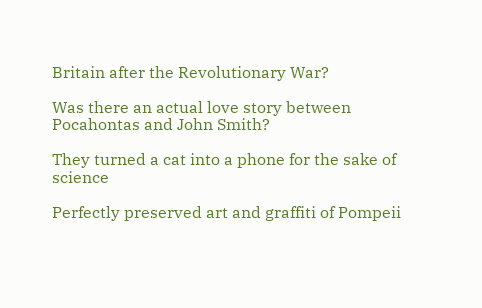Britain after the Revolutionary War?

Was there an actual love story between Pocahontas and John Smith?

They turned a cat into a phone for the sake of science

Perfectly preserved art and graffiti of Pompeii